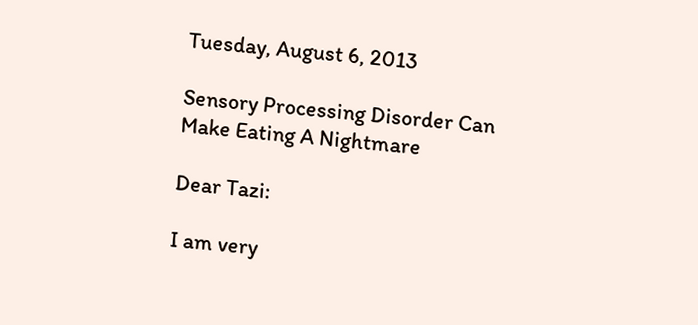Tuesday, August 6, 2013

Sensory Processing Disorder Can Make Eating A Nightmare

Dear Tazi:

I am very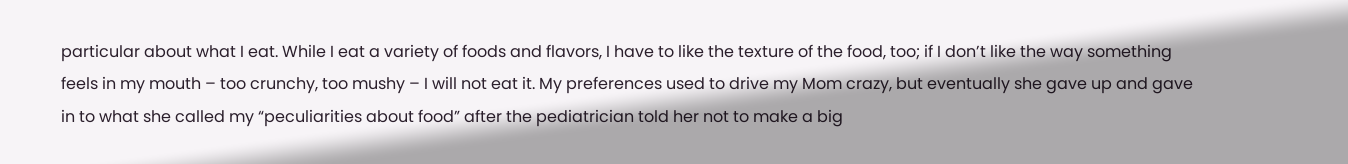particular about what I eat. While I eat a variety of foods and flavors, I have to like the texture of the food, too; if I don’t like the way something feels in my mouth – too crunchy, too mushy – I will not eat it. My preferences used to drive my Mom crazy, but eventually she gave up and gave in to what she called my “peculiarities about food” after the pediatrician told her not to make a big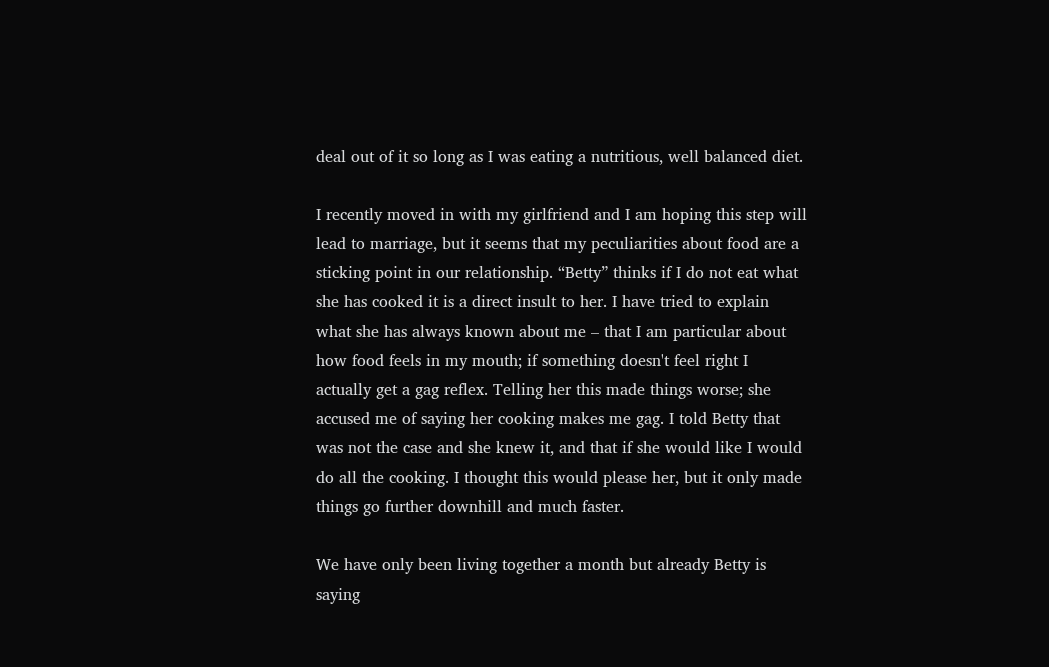deal out of it so long as I was eating a nutritious, well balanced diet.

I recently moved in with my girlfriend and I am hoping this step will lead to marriage, but it seems that my peculiarities about food are a sticking point in our relationship. “Betty” thinks if I do not eat what she has cooked it is a direct insult to her. I have tried to explain what she has always known about me – that I am particular about how food feels in my mouth; if something doesn't feel right I actually get a gag reflex. Telling her this made things worse; she accused me of saying her cooking makes me gag. I told Betty that was not the case and she knew it, and that if she would like I would do all the cooking. I thought this would please her, but it only made things go further downhill and much faster.

We have only been living together a month but already Betty is saying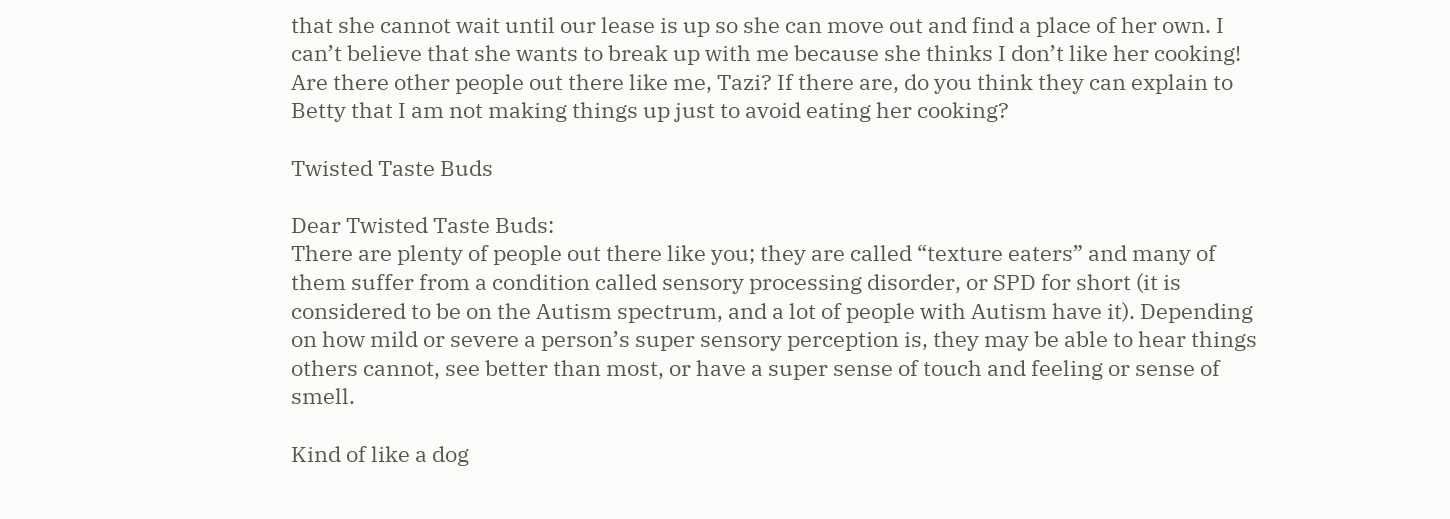that she cannot wait until our lease is up so she can move out and find a place of her own. I can’t believe that she wants to break up with me because she thinks I don’t like her cooking! Are there other people out there like me, Tazi? If there are, do you think they can explain to Betty that I am not making things up just to avoid eating her cooking?

Twisted Taste Buds

Dear Twisted Taste Buds:
There are plenty of people out there like you; they are called “texture eaters” and many of them suffer from a condition called sensory processing disorder, or SPD for short (it is considered to be on the Autism spectrum, and a lot of people with Autism have it). Depending on how mild or severe a person’s super sensory perception is, they may be able to hear things others cannot, see better than most, or have a super sense of touch and feeling or sense of smell.

Kind of like a dog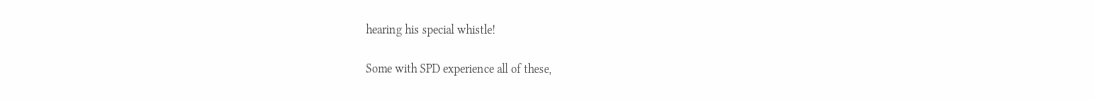hearing his special whistle!

Some with SPD experience all of these,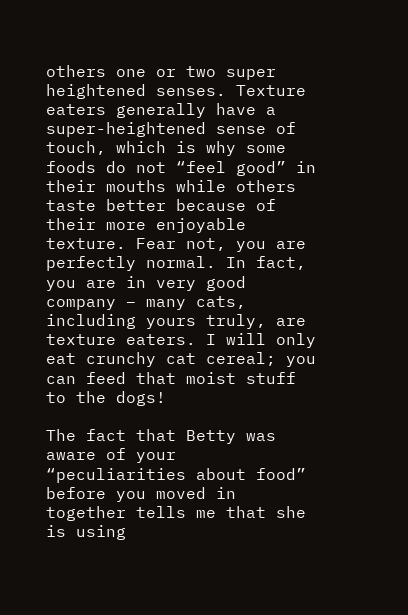others one or two super heightened senses. Texture eaters generally have a super-heightened sense of touch, which is why some foods do not “feel good” in their mouths while others taste better because of their more enjoyable texture. Fear not, you are perfectly normal. In fact, you are in very good company – many cats, including yours truly, are texture eaters. I will only eat crunchy cat cereal; you can feed that moist stuff to the dogs!

The fact that Betty was aware of your “peculiarities about food” before you moved in together tells me that she is using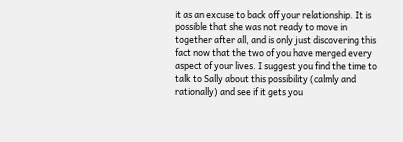it as an excuse to back off your relationship. It is possible that she was not ready to move in together after all, and is only just discovering this fact now that the two of you have merged every aspect of your lives. I suggest you find the time to talk to Sally about this possibility (calmly and rationally) and see if it gets you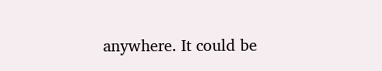anywhere. It could be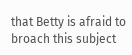that Betty is afraid to broach this subject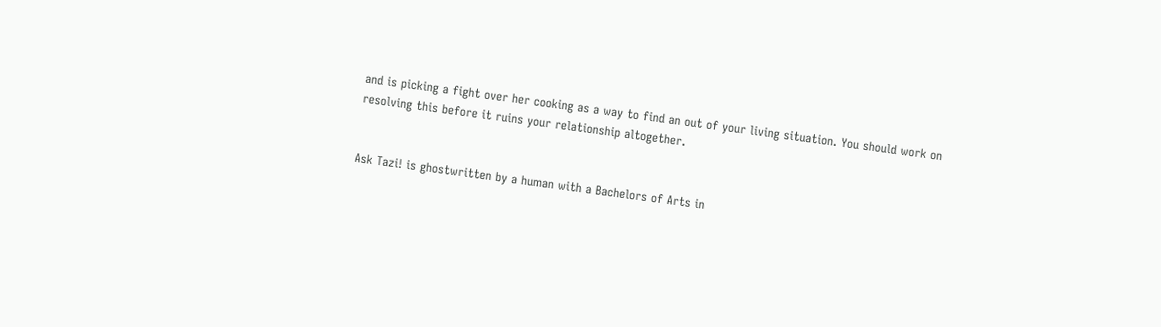and is picking a fight over her cooking as a way to find an out of your living situation. You should work on resolving this before it ruins your relationship altogether.


Ask Tazi! is ghostwritten by a human with a Bachelors of Arts in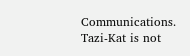Communications. Tazi-Kat is not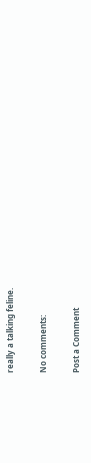really a talking feline.

No comments:

Post a Comment